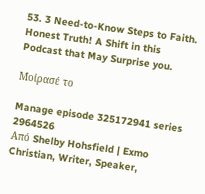53. 3 Need-to-Know Steps to Faith. Honest Truth! A Shift in this Podcast that May Surprise you.

Μοίρασέ το

Manage episode 325172941 series 2964526
Από Shelby Hohsfield | Exmo Christian, Writer, Speaker,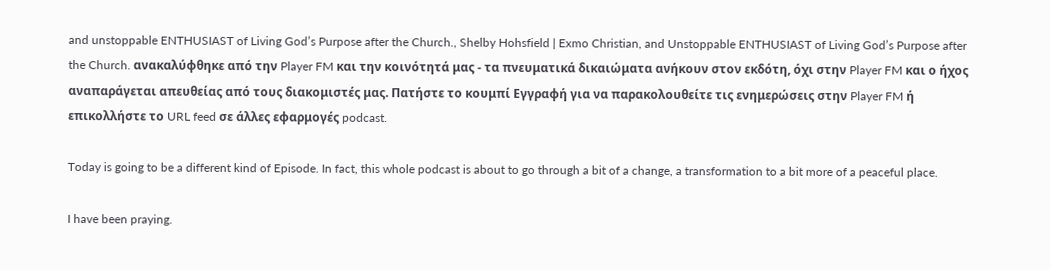and unstoppable ENTHUSIAST of Living God’s Purpose after the Church., Shelby Hohsfield | Exmo Christian, and Unstoppable ENTHUSIAST of Living God’s Purpose after the Church. ανακαλύφθηκε από την Player FM και την κοινότητά μας - τα πνευματικά δικαιώματα ανήκουν στον εκδότη, όχι στην Player FM και ο ήχος αναπαράγεται απευθείας από τους διακομιστές μας. Πατήστε το κουμπί Εγγραφή για να παρακολουθείτε τις ενημερώσεις στην Player FM ή επικολλήστε το URL feed σε άλλες εφαρμογές podcast.

Today is going to be a different kind of Episode. In fact, this whole podcast is about to go through a bit of a change, a transformation to a bit more of a peaceful place.

I have been praying.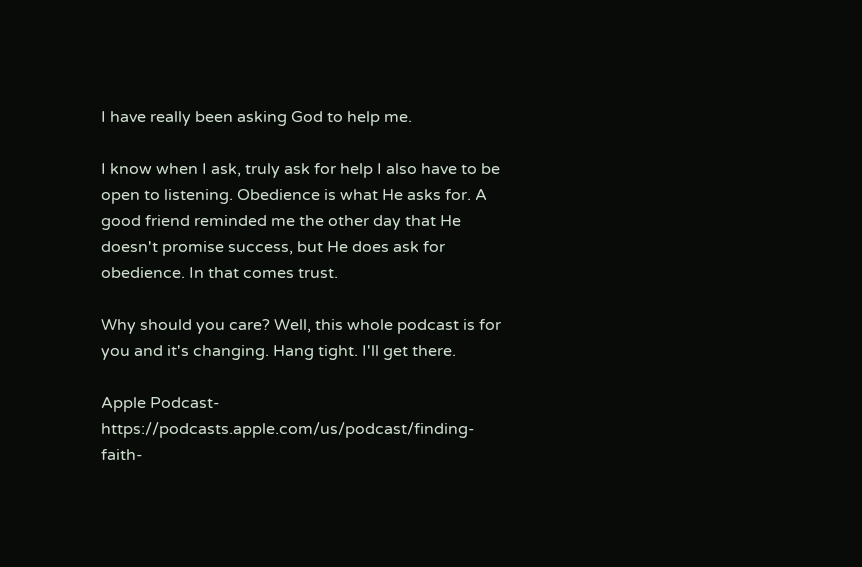I have really been asking God to help me.

I know when I ask, truly ask for help I also have to be open to listening. Obedience is what He asks for. A good friend reminded me the other day that He doesn't promise success, but He does ask for obedience. In that comes trust.

Why should you care? Well, this whole podcast is for you and it's changing. Hang tight. I'll get there.

Apple Podcast- https://podcasts.apple.com/us/podcast/finding-faith-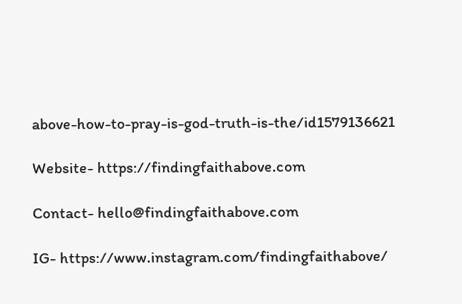above-how-to-pray-is-god-truth-is-the/id1579136621

Website- https://findingfaithabove.com

Contact- hello@findingfaithabove.com

IG- https://www.instagram.com/findingfaithabove/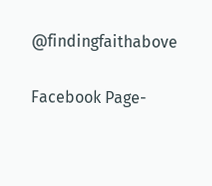@findingfaithabove

Facebook Page-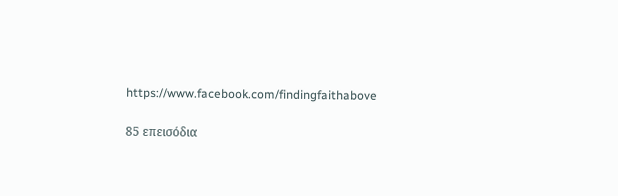https://www.facebook.com/findingfaithabove

85 επεισόδια